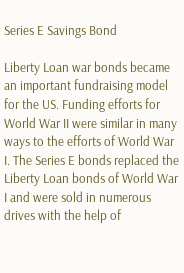Series E Savings Bond

Liberty Loan war bonds became an important fundraising model for the US. Funding efforts for World War II were similar in many ways to the efforts of World War I. The Series E bonds replaced the Liberty Loan bonds of World War I and were sold in numerous drives with the help of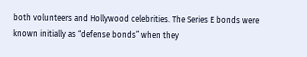both volunteers and Hollywood celebrities. The Series E bonds were known initially as “defense bonds” when they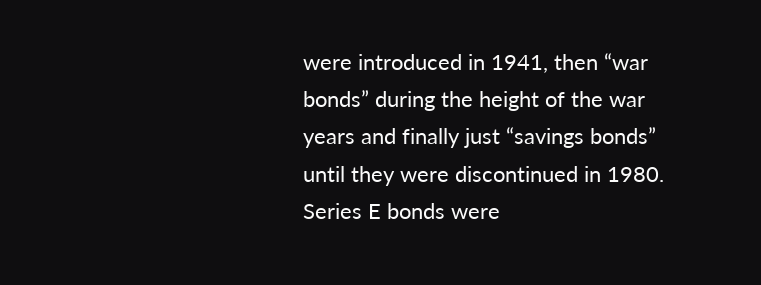were introduced in 1941, then “war bonds” during the height of the war years and finally just “savings bonds” until they were discontinued in 1980. Series E bonds were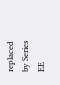replaced by Series EE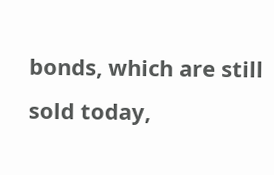bonds, which are still sold today,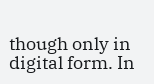though only in digital form. In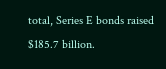total, Series E bonds raised $185.7 billion.